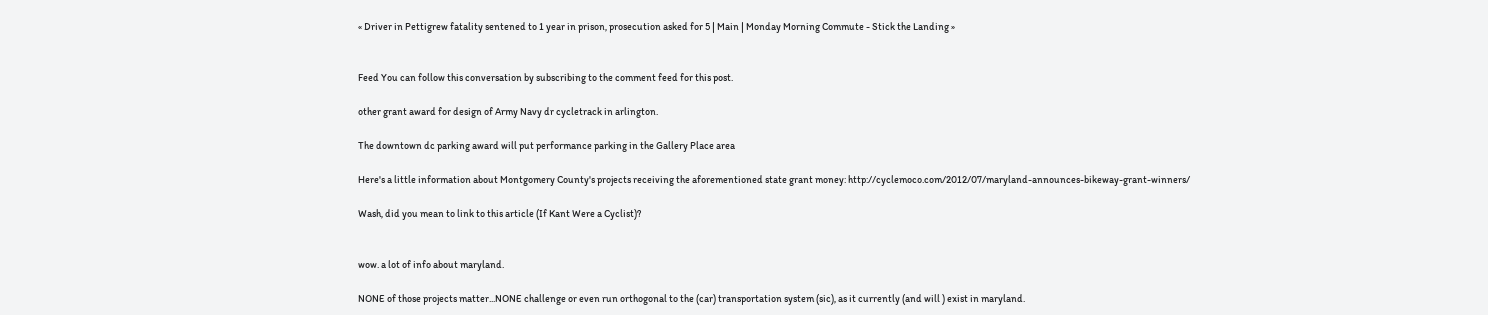« Driver in Pettigrew fatality sentened to 1 year in prison, prosecution asked for 5 | Main | Monday Morning Commute - Stick the Landing »


Feed You can follow this conversation by subscribing to the comment feed for this post.

other grant award for design of Army Navy dr cycletrack in arlington.

The downtown dc parking award will put performance parking in the Gallery Place area

Here's a little information about Montgomery County's projects receiving the aforementioned state grant money: http://cyclemoco.com/2012/07/maryland-announces-bikeway-grant-winners/

Wash, did you mean to link to this article (If Kant Were a Cyclist)?


wow. a lot of info about maryland.

NONE of those projects matter...NONE challenge or even run orthogonal to the (car) transportation system (sic), as it currently (and will ) exist in maryland.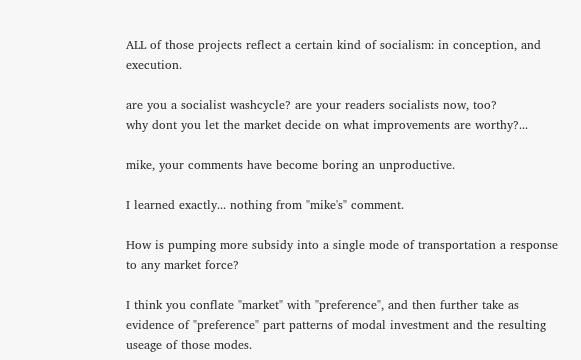ALL of those projects reflect a certain kind of socialism: in conception, and execution.

are you a socialist washcycle? are your readers socialists now, too?
why dont you let the market decide on what improvements are worthy?...

mike, your comments have become boring an unproductive.

I learned exactly... nothing from "mike's" comment.

How is pumping more subsidy into a single mode of transportation a response to any market force?

I think you conflate "market" with "preference", and then further take as evidence of "preference" part patterns of modal investment and the resulting useage of those modes.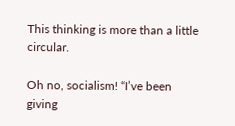This thinking is more than a little circular.

Oh no, socialism! “I’ve been giving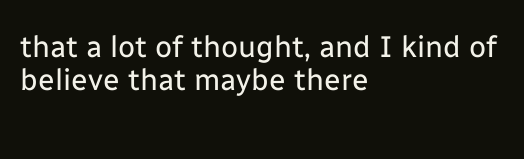that a lot of thought, and I kind of believe that maybe there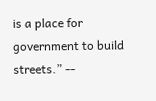is a place for government to build streets.” --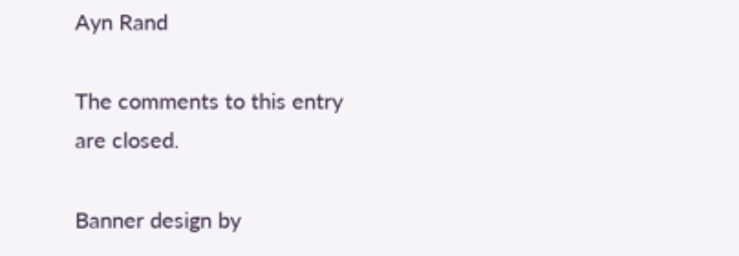Ayn Rand

The comments to this entry are closed.

Banner design by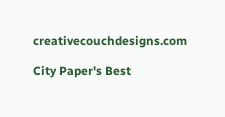creativecouchdesigns.com

City Paper's Best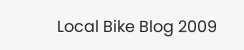Local Bike Blog 2009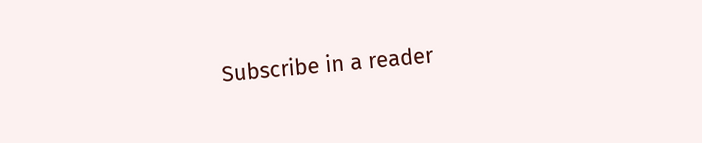Subscribe in a reader